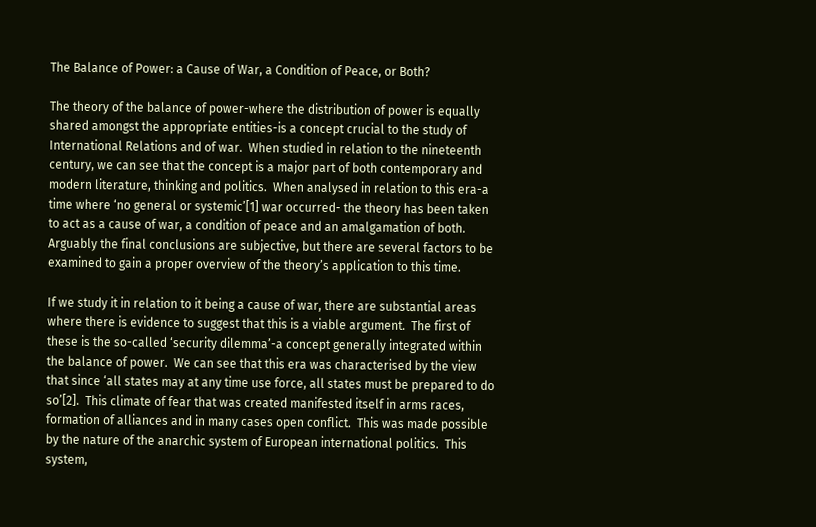The Balance of Power: a Cause of War, a Condition of Peace, or Both?

The theory of the balance of power-where the distribution of power is equally shared amongst the appropriate entities-is a concept crucial to the study of International Relations and of war.  When studied in relation to the nineteenth century, we can see that the concept is a major part of both contemporary and modern literature, thinking and politics.  When analysed in relation to this era-a time where ‘no general or systemic’[1] war occurred- the theory has been taken to act as a cause of war, a condition of peace and an amalgamation of both.  Arguably the final conclusions are subjective, but there are several factors to be examined to gain a proper overview of the theory’s application to this time.

If we study it in relation to it being a cause of war, there are substantial areas where there is evidence to suggest that this is a viable argument.  The first of these is the so-called ‘security dilemma’-a concept generally integrated within the balance of power.  We can see that this era was characterised by the view that since ‘all states may at any time use force, all states must be prepared to do so’[2].  This climate of fear that was created manifested itself in arms races, formation of alliances and in many cases open conflict.  This was made possible by the nature of the anarchic system of European international politics.  This system,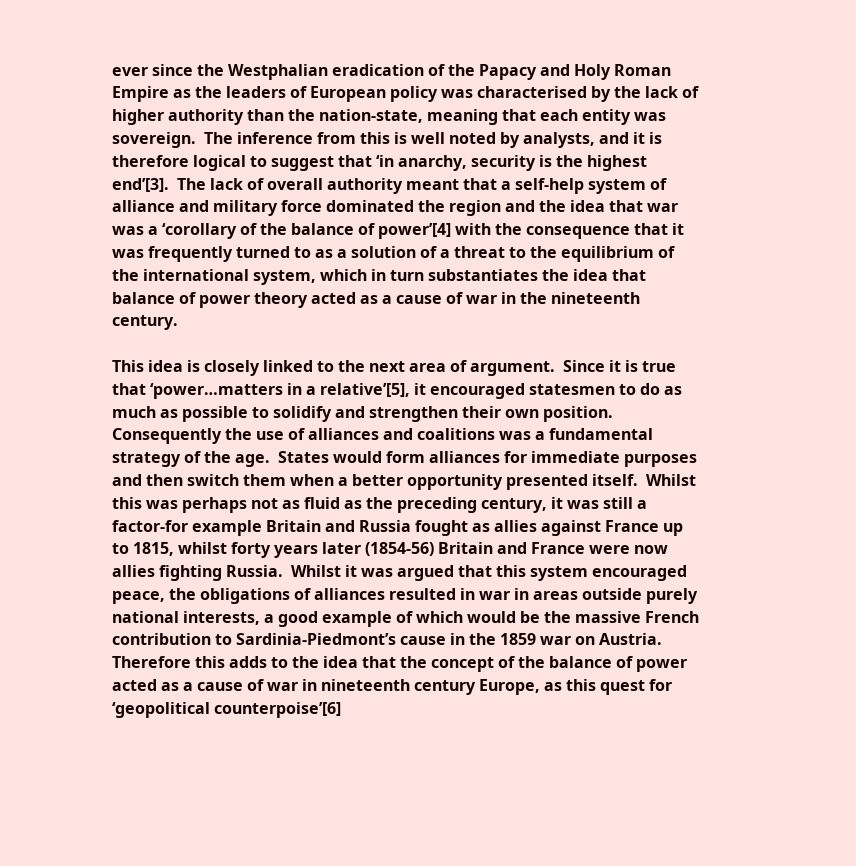ever since the Westphalian eradication of the Papacy and Holy Roman Empire as the leaders of European policy was characterised by the lack of higher authority than the nation-state, meaning that each entity was sovereign.  The inference from this is well noted by analysts, and it is therefore logical to suggest that ‘in anarchy, security is the highest end’[3].  The lack of overall authority meant that a self-help system of alliance and military force dominated the region and the idea that war was a ‘corollary of the balance of power’[4] with the consequence that it was frequently turned to as a solution of a threat to the equilibrium of the international system, which in turn substantiates the idea that balance of power theory acted as a cause of war in the nineteenth century.

This idea is closely linked to the next area of argument.  Since it is true that ‘power…matters in a relative’[5], it encouraged statesmen to do as much as possible to solidify and strengthen their own position.  Consequently the use of alliances and coalitions was a fundamental strategy of the age.  States would form alliances for immediate purposes and then switch them when a better opportunity presented itself.  Whilst this was perhaps not as fluid as the preceding century, it was still a factor-for example Britain and Russia fought as allies against France up to 1815, whilst forty years later (1854-56) Britain and France were now allies fighting Russia.  Whilst it was argued that this system encouraged peace, the obligations of alliances resulted in war in areas outside purely national interests, a good example of which would be the massive French contribution to Sardinia-Piedmont’s cause in the 1859 war on Austria.  Therefore this adds to the idea that the concept of the balance of power acted as a cause of war in nineteenth century Europe, as this quest for ‘geopolitical counterpoise’[6]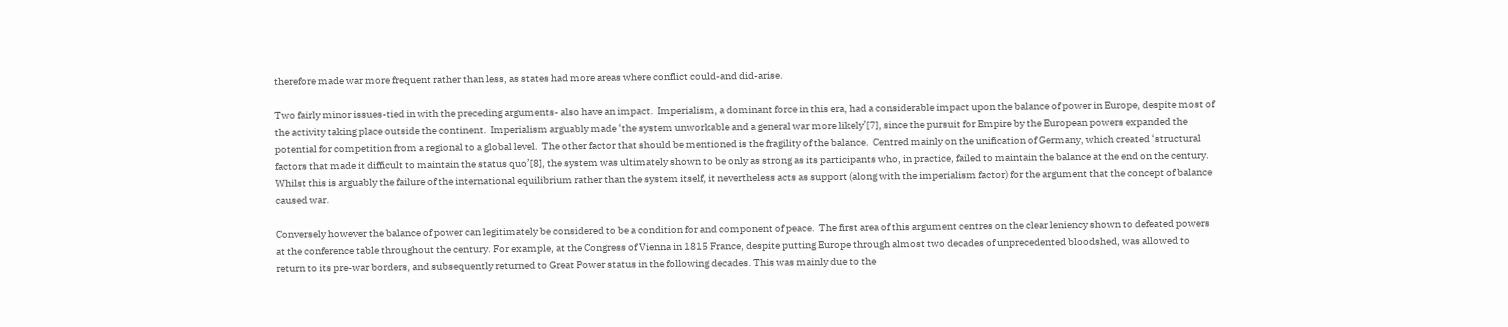therefore made war more frequent rather than less, as states had more areas where conflict could-and did-arise.

Two fairly minor issues-tied in with the preceding arguments- also have an impact.  Imperialism, a dominant force in this era, had a considerable impact upon the balance of power in Europe, despite most of the activity taking place outside the continent.  Imperialism arguably made ‘the system unworkable and a general war more likely’[7], since the pursuit for Empire by the European powers expanded the potential for competition from a regional to a global level.  The other factor that should be mentioned is the fragility of the balance.  Centred mainly on the unification of Germany, which created ‘structural factors that made it difficult to maintain the status quo’[8], the system was ultimately shown to be only as strong as its participants who, in practice, failed to maintain the balance at the end on the century.  Whilst this is arguably the failure of the international equilibrium rather than the system itself, it nevertheless acts as support (along with the imperialism factor) for the argument that the concept of balance caused war.

Conversely however the balance of power can legitimately be considered to be a condition for and component of peace.  The first area of this argument centres on the clear leniency shown to defeated powers at the conference table throughout the century. For example, at the Congress of Vienna in 1815 France, despite putting Europe through almost two decades of unprecedented bloodshed, was allowed to return to its pre-war borders, and subsequently returned to Great Power status in the following decades. This was mainly due to the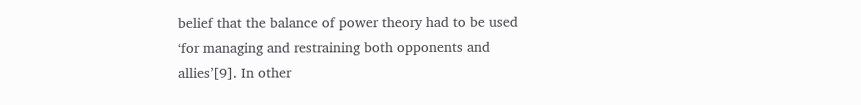belief that the balance of power theory had to be used ‘for managing and restraining both opponents and allies’[9]. In other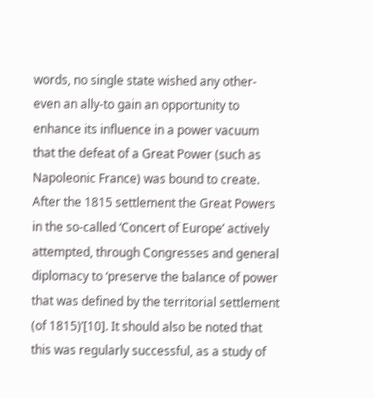words, no single state wished any other-even an ally-to gain an opportunity to enhance its influence in a power vacuum that the defeat of a Great Power (such as Napoleonic France) was bound to create. After the 1815 settlement the Great Powers in the so-called ‘Concert of Europe’ actively attempted, through Congresses and general diplomacy to ‘preserve the balance of power that was defined by the territorial settlement (of 1815)’[10]. It should also be noted that this was regularly successful, as a study of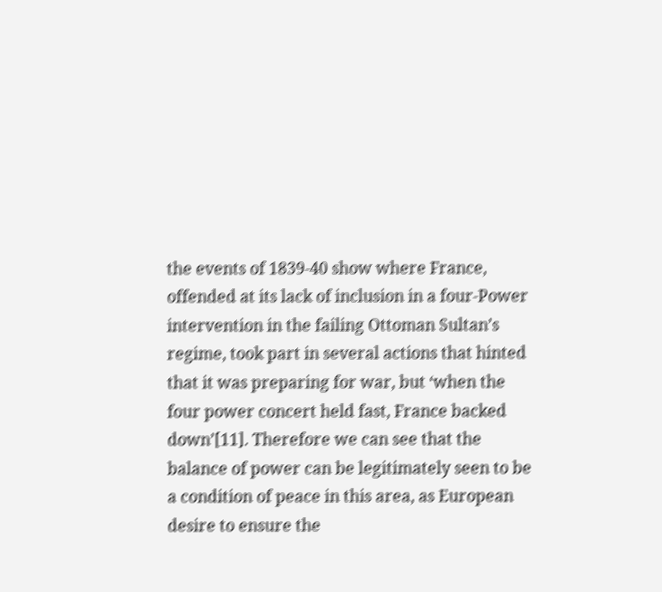the events of 1839-40 show where France, offended at its lack of inclusion in a four-Power intervention in the failing Ottoman Sultan’s regime, took part in several actions that hinted that it was preparing for war, but ‘when the four power concert held fast, France backed down’[11]. Therefore we can see that the balance of power can be legitimately seen to be a condition of peace in this area, as European desire to ensure the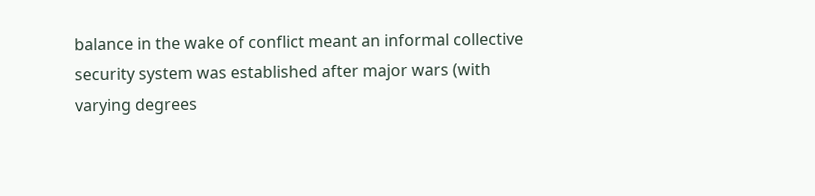balance in the wake of conflict meant an informal collective security system was established after major wars (with varying degrees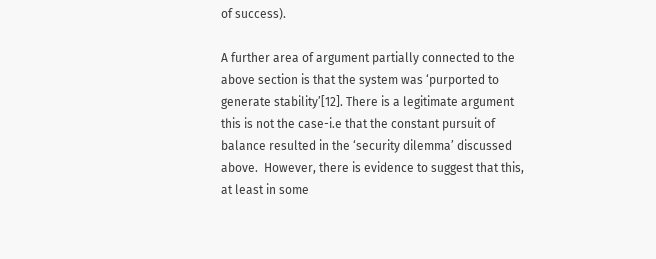of success).

A further area of argument partially connected to the above section is that the system was ‘purported to generate stability’[12]. There is a legitimate argument this is not the case-i.e that the constant pursuit of balance resulted in the ‘security dilemma’ discussed above.  However, there is evidence to suggest that this, at least in some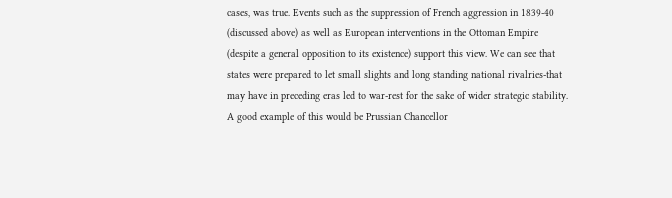cases, was true. Events such as the suppression of French aggression in 1839-40 (discussed above) as well as European interventions in the Ottoman Empire (despite a general opposition to its existence) support this view. We can see that states were prepared to let small slights and long standing national rivalries-that may have in preceding eras led to war-rest for the sake of wider strategic stability.  A good example of this would be Prussian Chancellor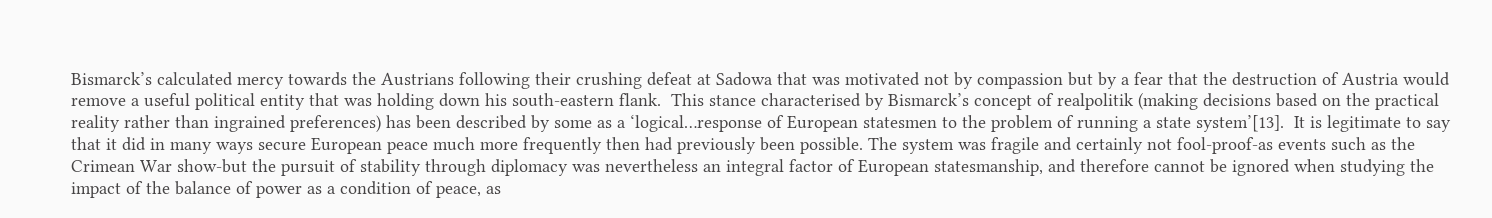Bismarck’s calculated mercy towards the Austrians following their crushing defeat at Sadowa that was motivated not by compassion but by a fear that the destruction of Austria would remove a useful political entity that was holding down his south-eastern flank.  This stance characterised by Bismarck’s concept of realpolitik (making decisions based on the practical reality rather than ingrained preferences) has been described by some as a ‘logical…response of European statesmen to the problem of running a state system’[13].  It is legitimate to say that it did in many ways secure European peace much more frequently then had previously been possible. The system was fragile and certainly not fool-proof-as events such as the Crimean War show-but the pursuit of stability through diplomacy was nevertheless an integral factor of European statesmanship, and therefore cannot be ignored when studying the impact of the balance of power as a condition of peace, as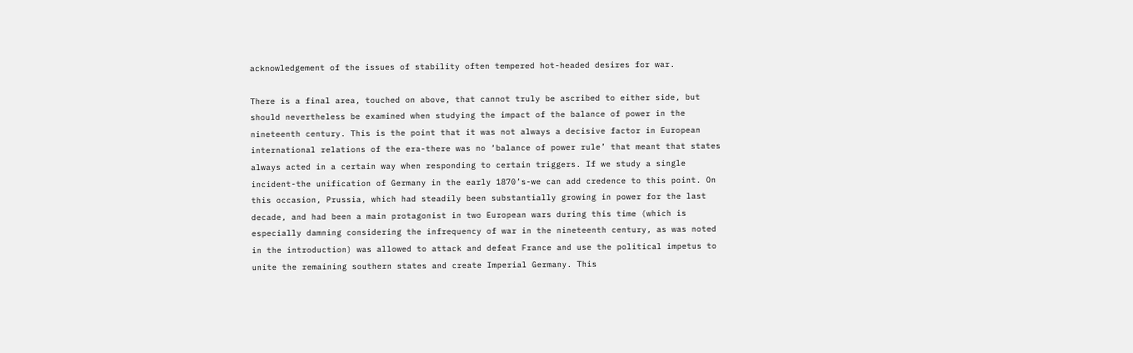acknowledgement of the issues of stability often tempered hot-headed desires for war.

There is a final area, touched on above, that cannot truly be ascribed to either side, but should nevertheless be examined when studying the impact of the balance of power in the nineteenth century. This is the point that it was not always a decisive factor in European international relations of the era-there was no ‘balance of power rule’ that meant that states always acted in a certain way when responding to certain triggers. If we study a single incident-the unification of Germany in the early 1870’s-we can add credence to this point. On this occasion, Prussia, which had steadily been substantially growing in power for the last decade, and had been a main protagonist in two European wars during this time (which is especially damning considering the infrequency of war in the nineteenth century, as was noted in the introduction) was allowed to attack and defeat France and use the political impetus to unite the remaining southern states and create Imperial Germany. This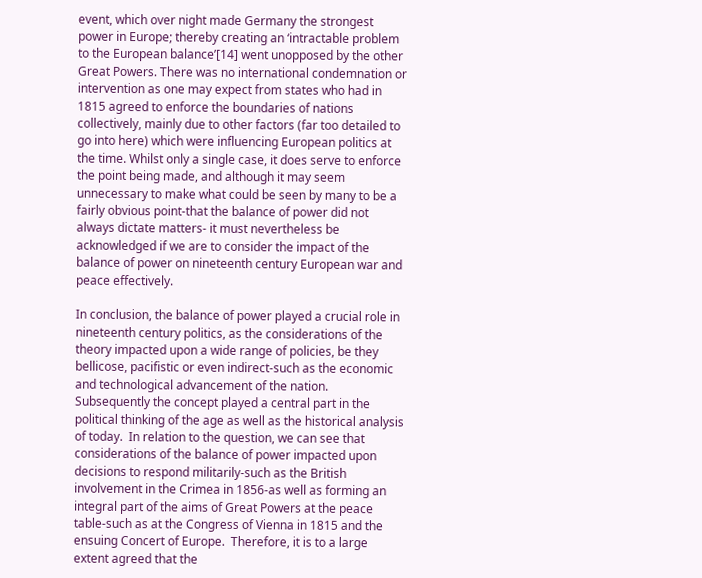event, which over night made Germany the strongest power in Europe; thereby creating an ‘intractable problem to the European balance’[14] went unopposed by the other Great Powers. There was no international condemnation or intervention as one may expect from states who had in 1815 agreed to enforce the boundaries of nations collectively, mainly due to other factors (far too detailed to go into here) which were influencing European politics at the time. Whilst only a single case, it does serve to enforce the point being made, and although it may seem unnecessary to make what could be seen by many to be a fairly obvious point-that the balance of power did not always dictate matters- it must nevertheless be acknowledged if we are to consider the impact of the balance of power on nineteenth century European war and peace effectively.

In conclusion, the balance of power played a crucial role in nineteenth century politics, as the considerations of the theory impacted upon a wide range of policies, be they bellicose, pacifistic or even indirect-such as the economic and technological advancement of the nation.  Subsequently the concept played a central part in the political thinking of the age as well as the historical analysis of today.  In relation to the question, we can see that considerations of the balance of power impacted upon decisions to respond militarily-such as the British involvement in the Crimea in 1856-as well as forming an integral part of the aims of Great Powers at the peace table-such as at the Congress of Vienna in 1815 and the ensuing Concert of Europe.  Therefore, it is to a large extent agreed that the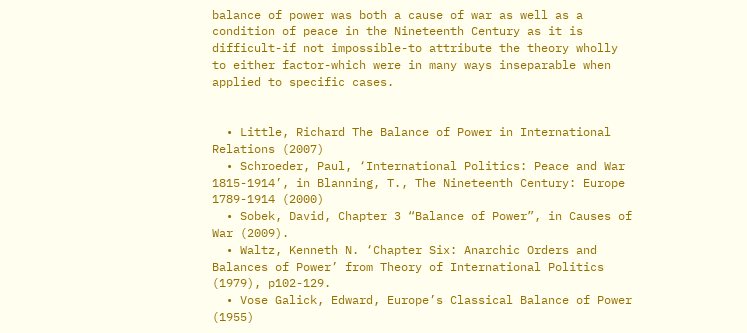balance of power was both a cause of war as well as a condition of peace in the Nineteenth Century as it is difficult-if not impossible-to attribute the theory wholly to either factor-which were in many ways inseparable when applied to specific cases.


  • Little, Richard The Balance of Power in International Relations (2007)
  • Schroeder, Paul, ‘International Politics: Peace and War 1815-1914’, in Blanning, T., The Nineteenth Century: Europe 1789-1914 (2000)
  • Sobek, David, Chapter 3 “Balance of Power”, in Causes of War (2009).
  • Waltz, Kenneth N. ‘Chapter Six: Anarchic Orders and Balances of Power’ from Theory of International Politics (1979), p102-129.
  • Vose Galick, Edward, Europe’s Classical Balance of Power (1955)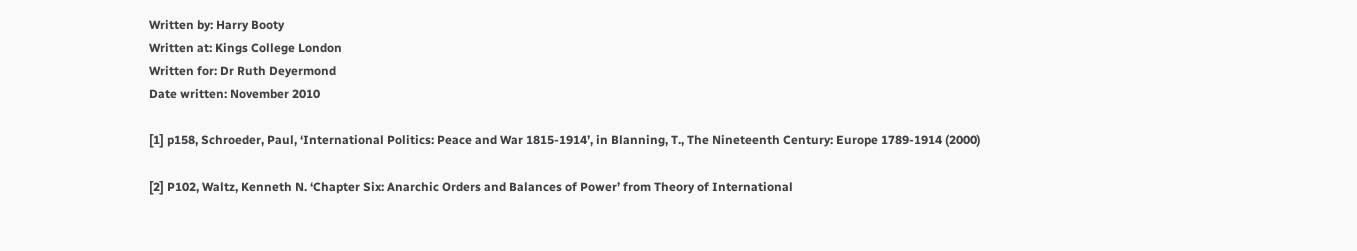Written by: Harry Booty
Written at: Kings College London
Written for: Dr Ruth Deyermond
Date written: November 2010

[1] p158, Schroeder, Paul, ‘International Politics: Peace and War 1815-1914’, in Blanning, T., The Nineteenth Century: Europe 1789-1914 (2000)

[2] P102, Waltz, Kenneth N. ‘Chapter Six: Anarchic Orders and Balances of Power’ from Theory of International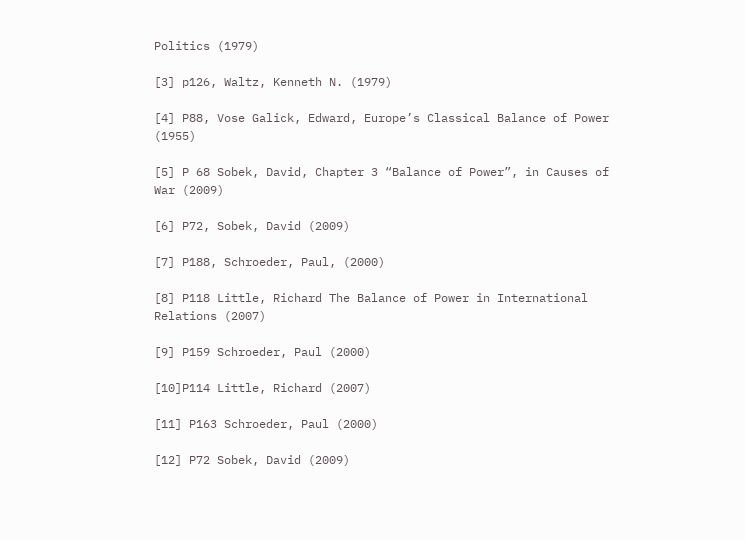Politics (1979)

[3] p126, Waltz, Kenneth N. (1979)

[4] P88, Vose Galick, Edward, Europe’s Classical Balance of Power (1955)

[5] P 68 Sobek, David, Chapter 3 “Balance of Power”, in Causes of War (2009)

[6] P72, Sobek, David (2009)

[7] P188, Schroeder, Paul, (2000)

[8] P118 Little, Richard The Balance of Power in International Relations (2007)

[9] P159 Schroeder, Paul (2000)

[10]P114 Little, Richard (2007)

[11] P163 Schroeder, Paul (2000)

[12] P72 Sobek, David (2009)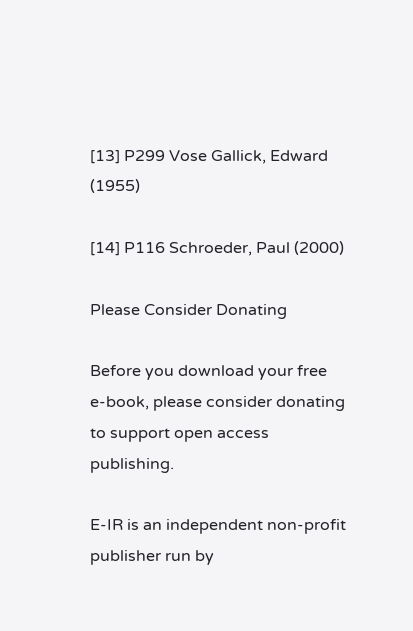[13] P299 Vose Gallick, Edward (1955)

[14] P116 Schroeder, Paul (2000)

Please Consider Donating

Before you download your free e-book, please consider donating to support open access publishing.

E-IR is an independent non-profit publisher run by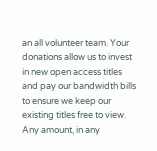an all volunteer team. Your donations allow us to invest in new open access titles and pay our bandwidth bills to ensure we keep our existing titles free to view. Any amount, in any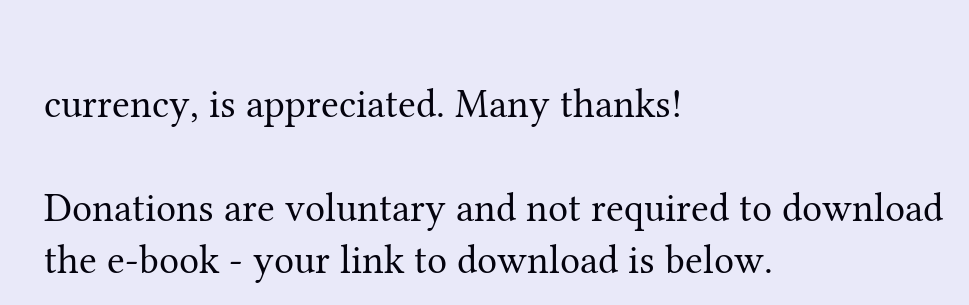currency, is appreciated. Many thanks!

Donations are voluntary and not required to download the e-book - your link to download is below.